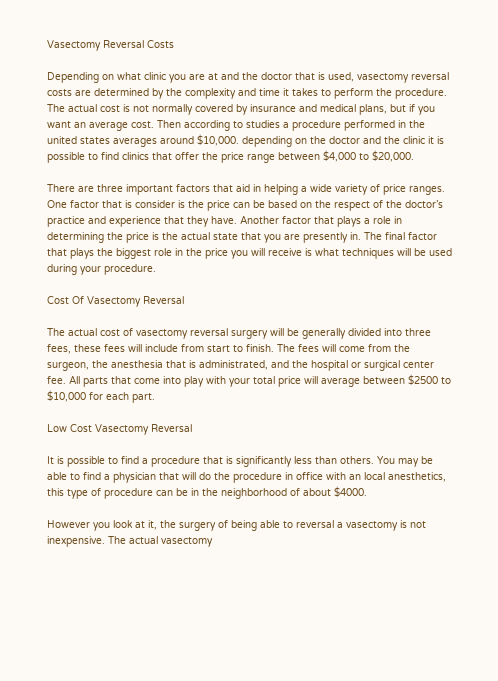Vasectomy Reversal Costs

Depending on what clinic you are at and the doctor that is used, vasectomy reversal costs are determined by the complexity and time it takes to perform the procedure. The actual cost is not normally covered by insurance and medical plans, but if you want an average cost. Then according to studies a procedure performed in the united states averages around $10,000. depending on the doctor and the clinic it is possible to find clinics that offer the price range between $4,000 to $20,000.

There are three important factors that aid in helping a wide variety of price ranges. One factor that is consider is the price can be based on the respect of the doctor’s practice and experience that they have. Another factor that plays a role in determining the price is the actual state that you are presently in. The final factor that plays the biggest role in the price you will receive is what techniques will be used during your procedure.

Cost Of Vasectomy Reversal

The actual cost of vasectomy reversal surgery will be generally divided into three fees, these fees will include from start to finish. The fees will come from the surgeon, the anesthesia that is administrated, and the hospital or surgical center fee. All parts that come into play with your total price will average between $2500 to $10,000 for each part.

Low Cost Vasectomy Reversal

It is possible to find a procedure that is significantly less than others. You may be able to find a physician that will do the procedure in office with an local anesthetics, this type of procedure can be in the neighborhood of about $4000.

However you look at it, the surgery of being able to reversal a vasectomy is not inexpensive. The actual vasectomy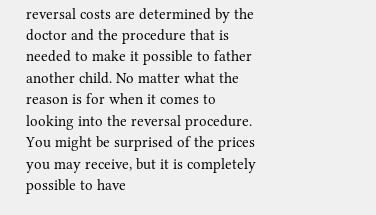reversal costs are determined by the doctor and the procedure that is needed to make it possible to father another child. No matter what the reason is for when it comes to looking into the reversal procedure. You might be surprised of the prices you may receive, but it is completely possible to have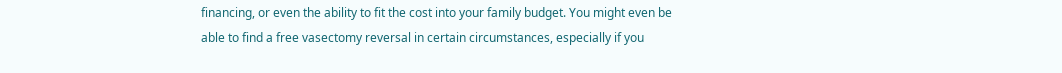financing, or even the ability to fit the cost into your family budget. You might even be able to find a free vasectomy reversal in certain circumstances, especially if you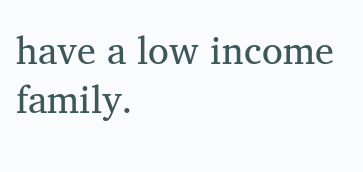have a low income family.